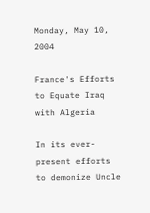Monday, May 10, 2004

France's Efforts to Equate Iraq with Algeria

In its ever-present efforts to demonize Uncle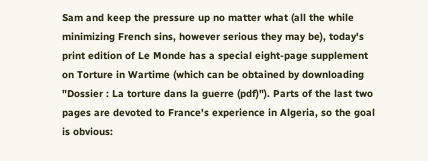Sam and keep the pressure up no matter what (all the while minimizing French sins, however serious they may be), today's print edition of Le Monde has a special eight-page supplement on Torture in Wartime (which can be obtained by downloading "Dossier : La torture dans la guerre (pdf)"). Parts of the last two pages are devoted to France's experience in Algeria, so the goal is obvious: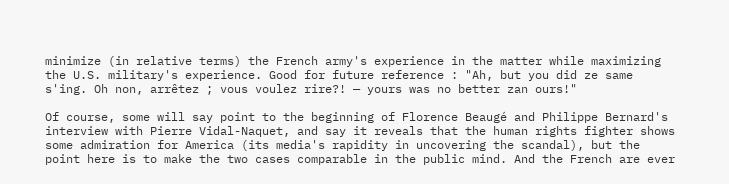minimize (in relative terms) the French army's experience in the matter while maximizing the U.S. military's experience. Good for future reference : "Ah, but you did ze same s'ing. Oh non, arrêtez ; vous voulez rire?! — yours was no better zan ours!"

Of course, some will say point to the beginning of Florence Beaugé and Philippe Bernard's interview with Pierre Vidal-Naquet, and say it reveals that the human rights fighter shows some admiration for America (its media's rapidity in uncovering the scandal), but the point here is to make the two cases comparable in the public mind. And the French are ever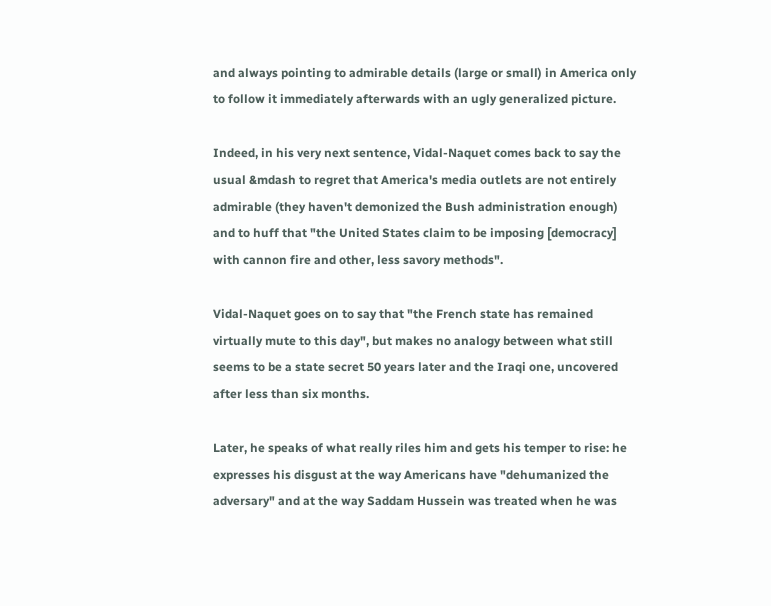and always pointing to admirable details (large or small) in America only to follow it immediately afterwards with an ugly generalized picture.

Indeed, in his very next sentence, Vidal-Naquet comes back to say the usual &mdash to regret that America's media outlets are not entirely admirable (they haven't demonized the Bush administration enough) and to huff that "the United States claim to be imposing [democracy] with cannon fire and other, less savory methods".

Vidal-Naquet goes on to say that "the French state has remained virtually mute to this day", but makes no analogy between what still seems to be a state secret 50 years later and the Iraqi one, uncovered after less than six months.

Later, he speaks of what really riles him and gets his temper to rise: he expresses his disgust at the way Americans have "dehumanized the adversary" and at the way Saddam Hussein was treated when he was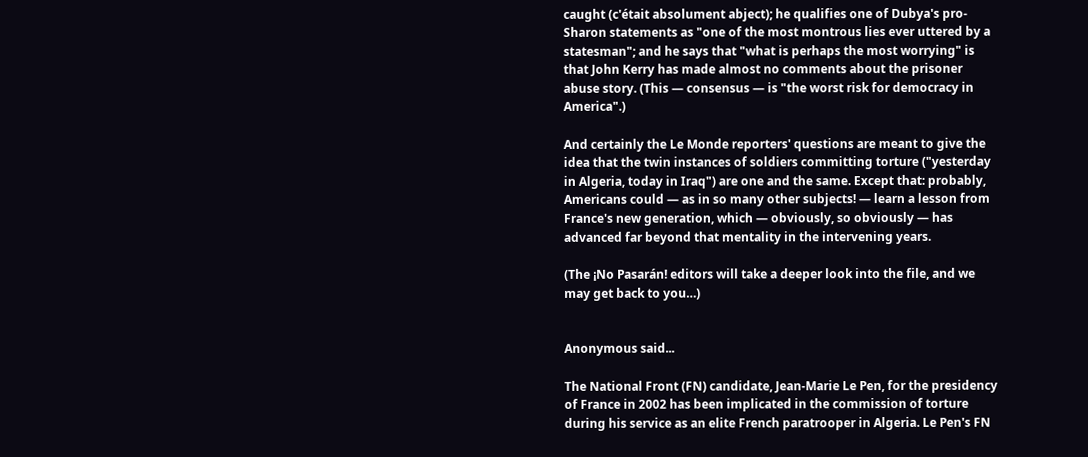caught (c'était absolument abject); he qualifies one of Dubya's pro-Sharon statements as "one of the most montrous lies ever uttered by a statesman"; and he says that "what is perhaps the most worrying" is that John Kerry has made almost no comments about the prisoner abuse story. (This — consensus — is "the worst risk for democracy in America".)

And certainly the Le Monde reporters' questions are meant to give the idea that the twin instances of soldiers committing torture ("yesterday in Algeria, today in Iraq") are one and the same. Except that: probably, Americans could — as in so many other subjects! — learn a lesson from France's new generation, which — obviously, so obviously — has advanced far beyond that mentality in the intervening years.

(The ¡No Pasarán! editors will take a deeper look into the file, and we may get back to you…)


Anonymous said...

The National Front (FN) candidate, Jean-Marie Le Pen, for the presidency of France in 2002 has been implicated in the commission of torture during his service as an elite French paratrooper in Algeria. Le Pen's FN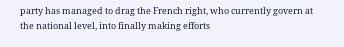party has managed to drag the French right, who currently govern at the national level, into finally making efforts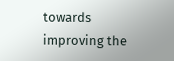towards improving the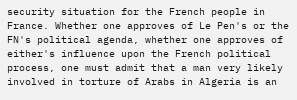security situation for the French people in France. Whether one approves of Le Pen's or the FN's political agenda, whether one approves of either's influence upon the French political process, one must admit that a man very likely involved in torture of Arabs in Algeria is an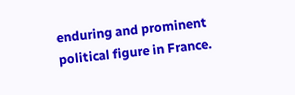enduring and prominent political figure in France.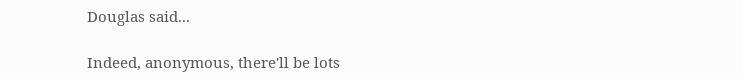Douglas said...

Indeed, anonymous, there'll be lots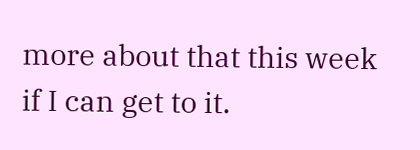more about that this week if I can get to it.